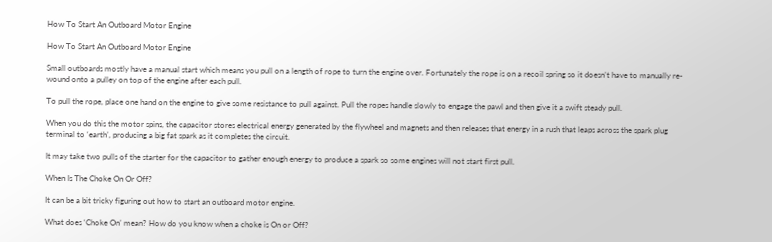How To Start An Outboard Motor Engine

How To Start An Outboard Motor Engine

Small outboards mostly have a manual start which means you pull on a length of rope to turn the engine over. Fortunately the rope is on a recoil spring so it doesn’t have to manually re-wound onto a pulley on top of the engine after each pull.

To pull the rope, place one hand on the engine to give some resistance to pull against. Pull the ropes handle slowly to engage the pawl and then give it a swift steady pull.

When you do this the motor spins, the capacitor stores electrical energy generated by the flywheel and magnets and then releases that energy in a rush that leaps across the spark plug terminal to ‘earth’, producing a big fat spark as it completes the circuit.

It may take two pulls of the starter for the capacitor to gather enough energy to produce a spark so some engines will not start first pull.

When Is The Choke On Or Off?

It can be a bit tricky figuring out how to start an outboard motor engine.

What does ‘Choke On’ mean? How do you know when a choke is On or Off?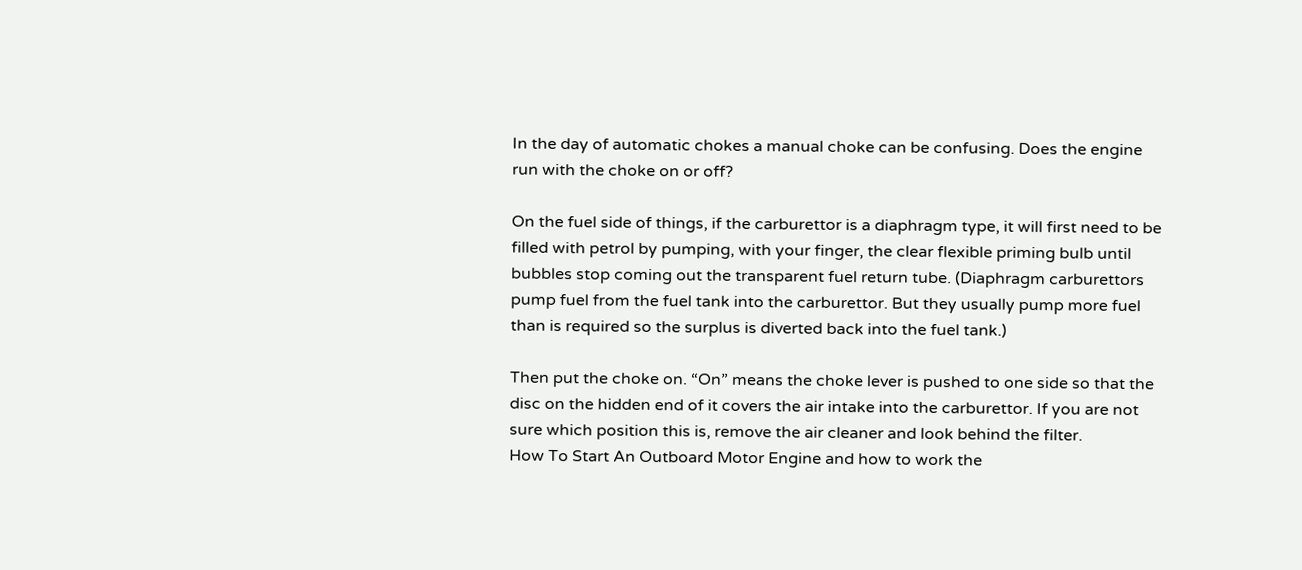In the day of automatic chokes a manual choke can be confusing. Does the engine run with the choke on or off?

On the fuel side of things, if the carburettor is a diaphragm type, it will first need to be filled with petrol by pumping, with your finger, the clear flexible priming bulb until bubbles stop coming out the transparent fuel return tube. (Diaphragm carburettors pump fuel from the fuel tank into the carburettor. But they usually pump more fuel than is required so the surplus is diverted back into the fuel tank.)

Then put the choke on. “On” means the choke lever is pushed to one side so that the disc on the hidden end of it covers the air intake into the carburettor. If you are not sure which position this is, remove the air cleaner and look behind the filter.
How To Start An Outboard Motor Engine and how to work the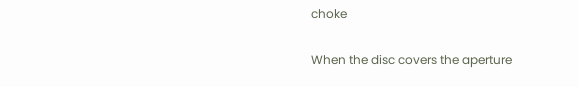choke

When the disc covers the aperture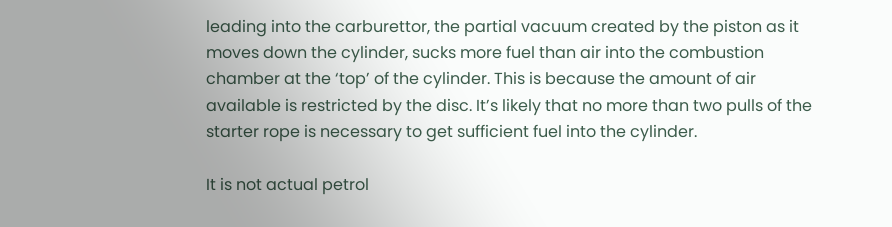leading into the carburettor, the partial vacuum created by the piston as it moves down the cylinder, sucks more fuel than air into the combustion chamber at the ‘top’ of the cylinder. This is because the amount of air available is restricted by the disc. It’s likely that no more than two pulls of the starter rope is necessary to get sufficient fuel into the cylinder.

It is not actual petrol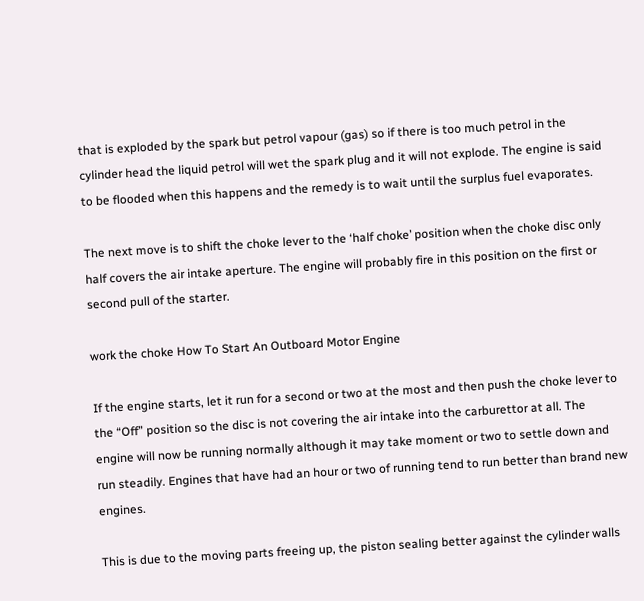that is exploded by the spark but petrol vapour (gas) so if there is too much petrol in the cylinder head the liquid petrol will wet the spark plug and it will not explode. The engine is said to be flooded when this happens and the remedy is to wait until the surplus fuel evaporates.

The next move is to shift the choke lever to the ‘half choke’ position when the choke disc only half covers the air intake aperture. The engine will probably fire in this position on the first or second pull of the starter.

work the choke How To Start An Outboard Motor Engine

If the engine starts, let it run for a second or two at the most and then push the choke lever to the “Off” position so the disc is not covering the air intake into the carburettor at all. The engine will now be running normally although it may take moment or two to settle down and run steadily. Engines that have had an hour or two of running tend to run better than brand new engines.

This is due to the moving parts freeing up, the piston sealing better against the cylinder walls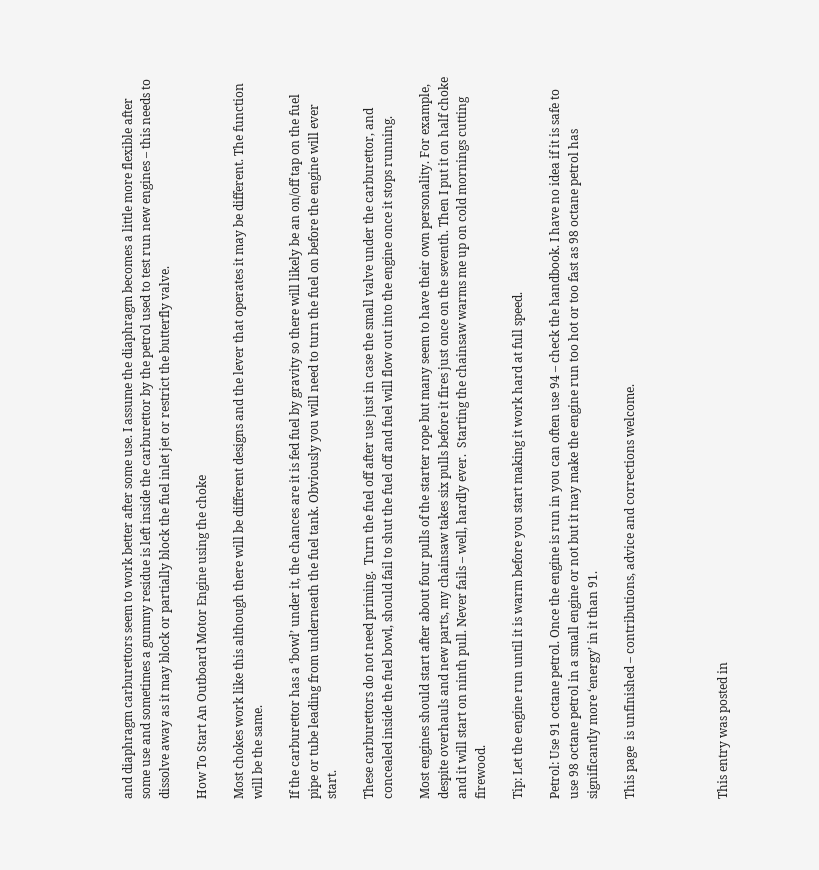and diaphragm carburettors seem to work better after some use. I assume the diaphragm becomes a little more flexible after some use and sometimes a gummy residue is left inside the carburettor by the petrol used to test run new engines – this needs to dissolve away as it may block or partially block the fuel inlet jet or restrict the butterfly valve.

How To Start An Outboard Motor Engine using the choke

Most chokes work like this although there will be different designs and the lever that operates it may be different. The function will be the same.

If the carburettor has a ‘bowl’ under it, the chances are it is fed fuel by gravity so there will likely be an on/off tap on the fuel pipe or tube leading from underneath the fuel tank. Obviously you will need to turn the fuel on before the engine will ever start.

These carburettors do not need priming.  Turn the fuel off after use just in case the small valve under the carburettor, and concealed inside the fuel bowl, should fail to shut the fuel off and fuel will flow out into the engine once it stops running.

Most engines should start after about four pulls of the starter rope but many seem to have their own personality. For example, despite overhauls and new parts, my chainsaw takes six pulls before it fires just once on the seventh. Then I put it on half choke and it will start on ninth pull. Never fails – well, hardly ever.  Starting the chainsaw warms me up on cold mornings cutting firewood.

Tip: Let the engine run until it is warm before you start making it work hard at full speed.

Petrol: Use 91 octane petrol. Once the engine is run in you can often use 94 – check the handbook. I have no idea if it is safe to use 98 octane petrol in a small engine or not but it may make the engine run too hot or too fast as 98 octane petrol has significantly more ‘energy’ in it than 91.

This page  is unfinished – contributions, advice and corrections welcome.




This entry was posted in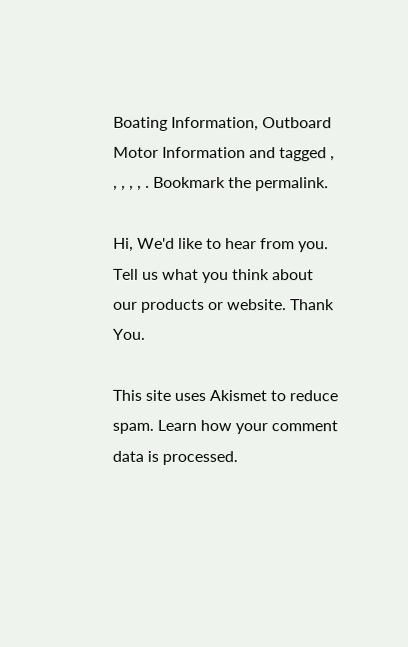Boating Information, Outboard Motor Information and tagged , , , , , . Bookmark the permalink.

Hi, We'd like to hear from you. Tell us what you think about our products or website. Thank You.

This site uses Akismet to reduce spam. Learn how your comment data is processed.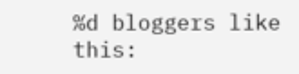%d bloggers like this: